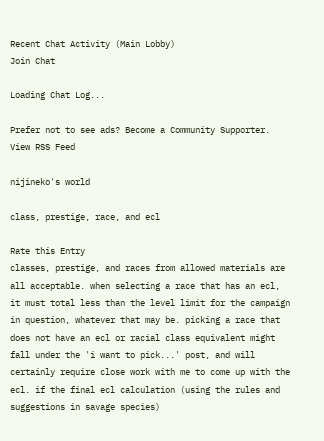Recent Chat Activity (Main Lobby)
Join Chat

Loading Chat Log...

Prefer not to see ads? Become a Community Supporter.
View RSS Feed

nijineko's world

class, prestige, race, and ecl

Rate this Entry
classes, prestige, and races from allowed materials are all acceptable. when selecting a race that has an ecl, it must total less than the level limit for the campaign in question, whatever that may be. picking a race that does not have an ecl or racial class equivalent might fall under the 'i want to pick...' post, and will certainly require close work with me to come up with the ecl. if the final ecl calculation (using the rules and suggestions in savage species)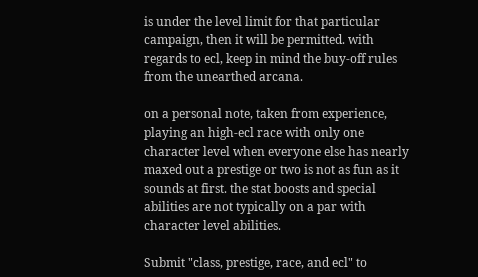is under the level limit for that particular campaign, then it will be permitted. with regards to ecl, keep in mind the buy-off rules from the unearthed arcana.

on a personal note, taken from experience, playing an high-ecl race with only one character level when everyone else has nearly maxed out a prestige or two is not as fun as it sounds at first. the stat boosts and special abilities are not typically on a par with character level abilities.

Submit "class, prestige, race, and ecl" to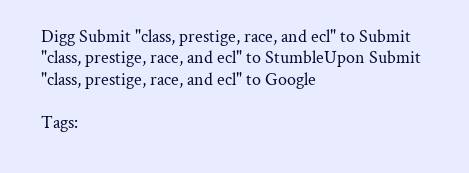Digg Submit "class, prestige, race, and ecl" to Submit "class, prestige, race, and ecl" to StumbleUpon Submit "class, prestige, race, and ecl" to Google

Tags: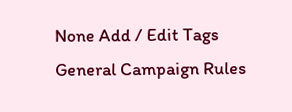None Add / Edit Tags
General Campaign Rules